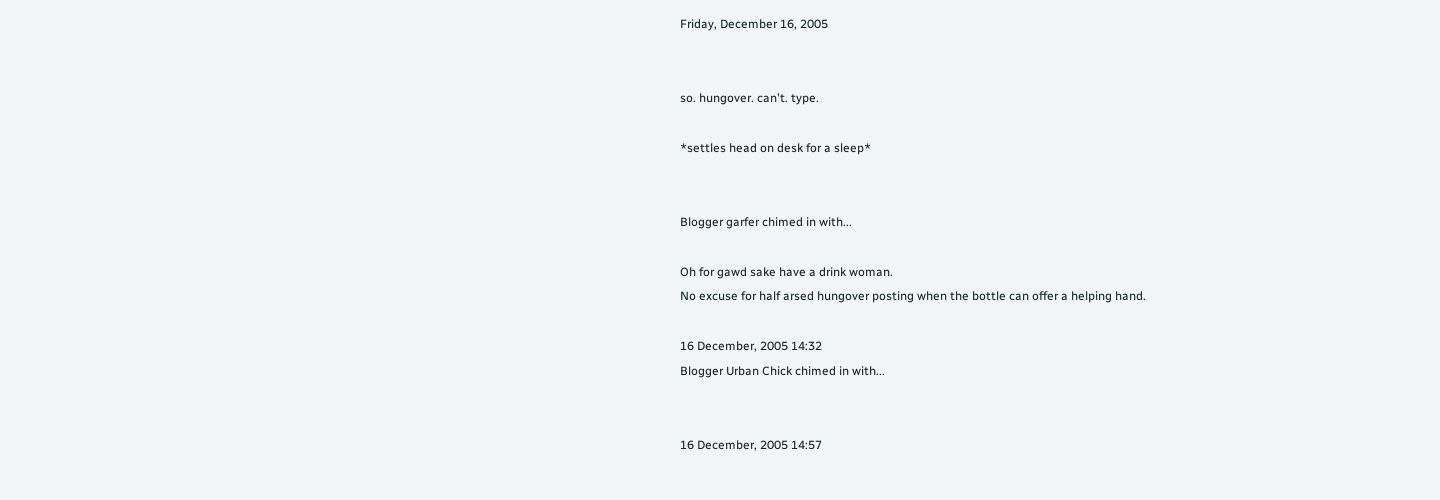Friday, December 16, 2005


so. hungover. can't. type.

*settles head on desk for a sleep*


Blogger garfer chimed in with...

Oh for gawd sake have a drink woman.
No excuse for half arsed hungover posting when the bottle can offer a helping hand.

16 December, 2005 14:32
Blogger Urban Chick chimed in with...


16 December, 2005 14:57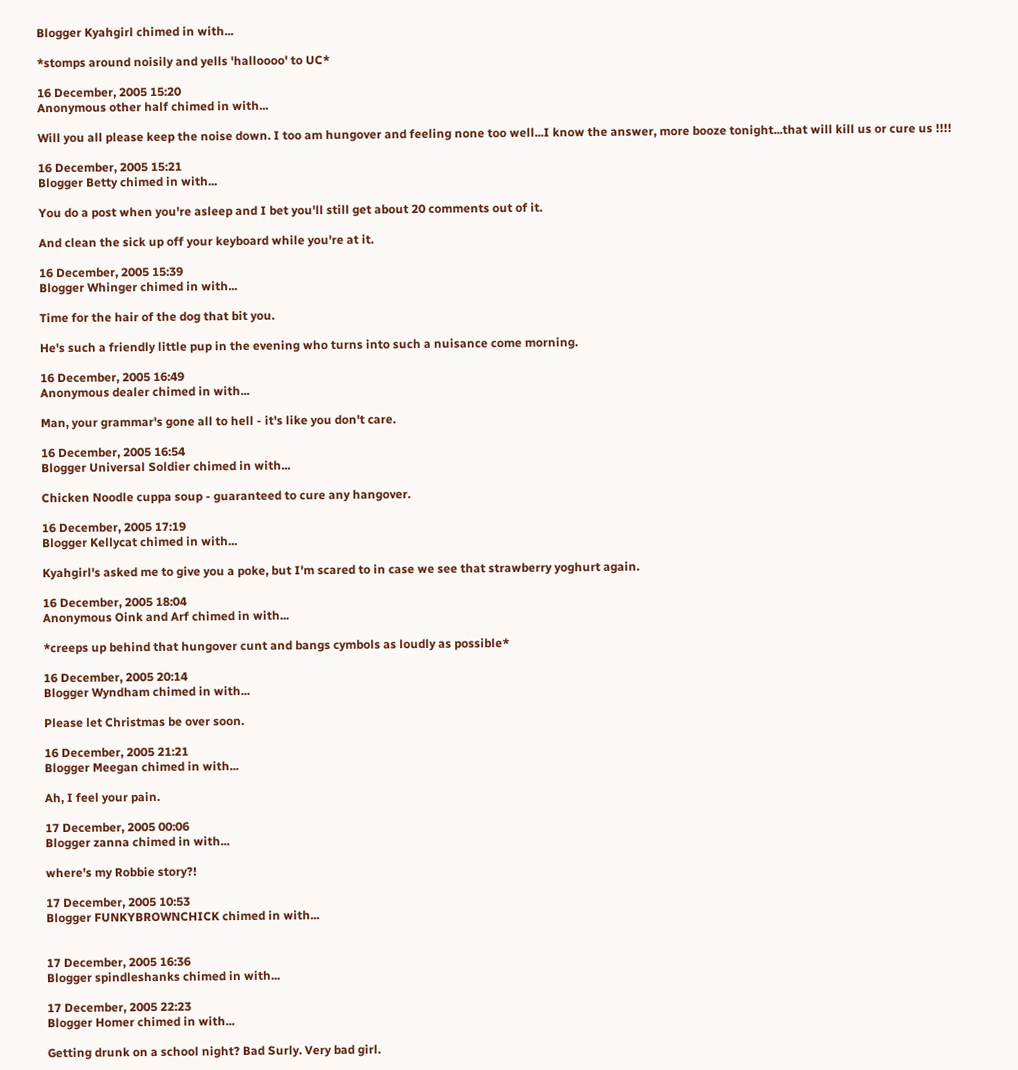Blogger Kyahgirl chimed in with...

*stomps around noisily and yells 'halloooo' to UC*

16 December, 2005 15:20
Anonymous other half chimed in with...

Will you all please keep the noise down. I too am hungover and feeling none too well...I know the answer, more booze tonight...that will kill us or cure us !!!!

16 December, 2005 15:21
Blogger Betty chimed in with...

You do a post when you're asleep and I bet you'll still get about 20 comments out of it.

And clean the sick up off your keyboard while you're at it.

16 December, 2005 15:39
Blogger Whinger chimed in with...

Time for the hair of the dog that bit you.

He's such a friendly little pup in the evening who turns into such a nuisance come morning.

16 December, 2005 16:49
Anonymous dealer chimed in with...

Man, your grammar's gone all to hell - it's like you don't care.

16 December, 2005 16:54
Blogger Universal Soldier chimed in with...

Chicken Noodle cuppa soup - guaranteed to cure any hangover.

16 December, 2005 17:19
Blogger Kellycat chimed in with...

Kyahgirl's asked me to give you a poke, but I'm scared to in case we see that strawberry yoghurt again.

16 December, 2005 18:04
Anonymous Oink and Arf chimed in with...

*creeps up behind that hungover cunt and bangs cymbols as loudly as possible*

16 December, 2005 20:14
Blogger Wyndham chimed in with...

Please let Christmas be over soon.

16 December, 2005 21:21
Blogger Meegan chimed in with...

Ah, I feel your pain.

17 December, 2005 00:06
Blogger zanna chimed in with...

where's my Robbie story?!

17 December, 2005 10:53
Blogger FUNKYBROWNCHICK chimed in with...


17 December, 2005 16:36
Blogger spindleshanks chimed in with...

17 December, 2005 22:23
Blogger Homer chimed in with...

Getting drunk on a school night? Bad Surly. Very bad girl.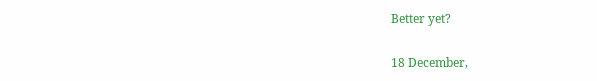Better yet?

18 December,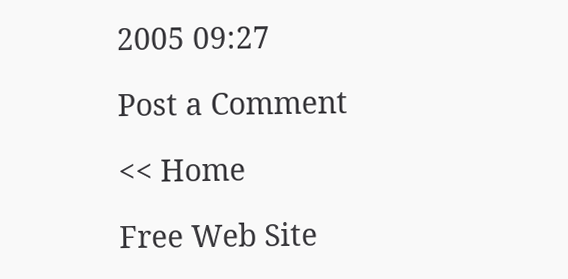2005 09:27

Post a Comment

<< Home

Free Web Site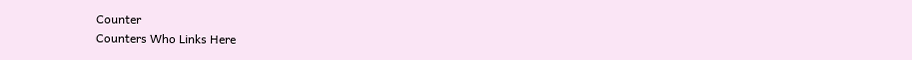Counter
Counters Who Links Here